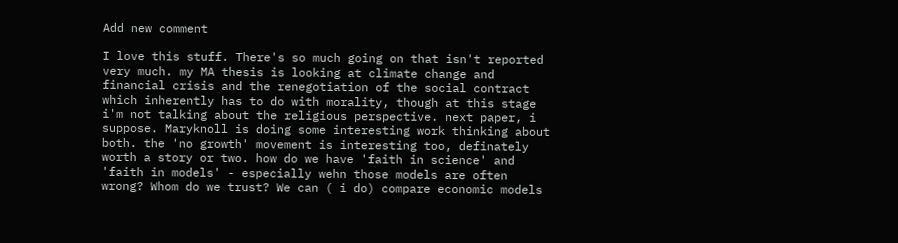Add new comment

I love this stuff. There's so much going on that isn't reported very much. my MA thesis is looking at climate change and financial crisis and the renegotiation of the social contract which inherently has to do with morality, though at this stage i'm not talking about the religious perspective. next paper, i suppose. Maryknoll is doing some interesting work thinking about both. the 'no growth' movement is interesting too, definately worth a story or two. how do we have 'faith in science' and 'faith in models' - especially wehn those models are often wrong? Whom do we trust? We can ( i do) compare economic models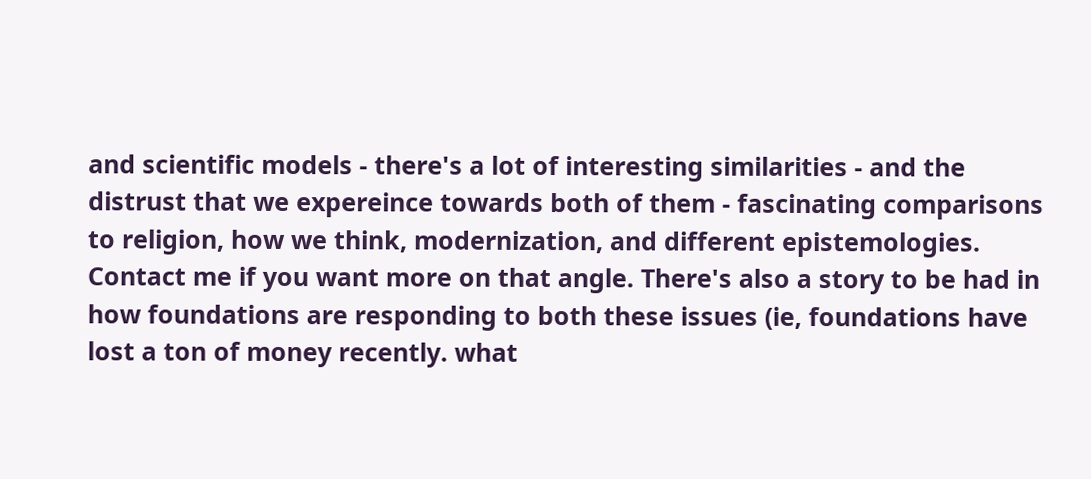and scientific models - there's a lot of interesting similarities - and the distrust that we expereince towards both of them - fascinating comparisons to religion, how we think, modernization, and different epistemologies. Contact me if you want more on that angle. There's also a story to be had in how foundations are responding to both these issues (ie, foundations have lost a ton of money recently. what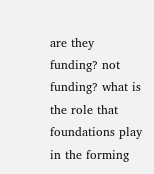are they funding? not funding? what is the role that foundations play in the forming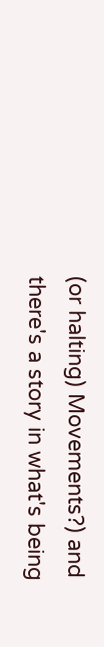(or halting) Movements?) and there's a story in what's being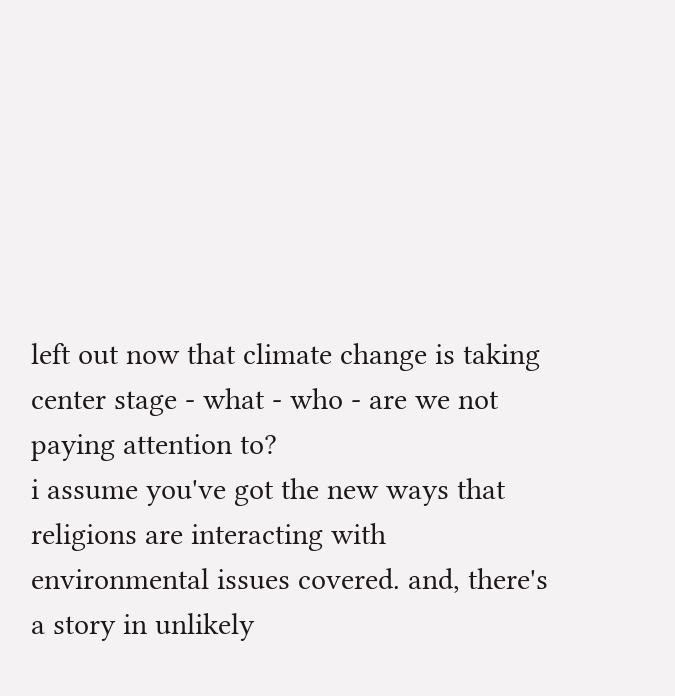left out now that climate change is taking center stage - what - who - are we not paying attention to?
i assume you've got the new ways that religions are interacting with environmental issues covered. and, there's a story in unlikely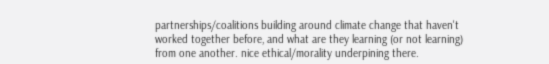partnerships/coalitions building around climate change that haven't worked together before, and what are they learning (or not learning) from one another. nice ethical/morality underpining there.